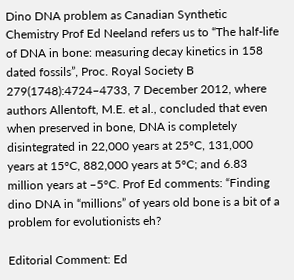Dino DNA problem as Canadian Synthetic Chemistry Prof Ed Neeland refers us to “The half-life of DNA in bone: measuring decay kinetics in 158 dated fossils”, Proc. Royal Society B 279(1748):4724–4733, 7 December 2012, where authors Allentoft, M.E. et al., concluded that even when preserved in bone, DNA is completely disintegrated in 22,000 years at 25°C, 131,000 years at 15°C, 882,000 years at 5°C; and 6.83 million years at –5°C. Prof Ed comments: “Finding dino DNA in “millions” of years old bone is a bit of a problem for evolutionists eh?

Editorial Comment: Ed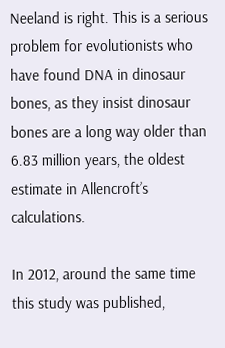Neeland is right. This is a serious problem for evolutionists who have found DNA in dinosaur bones, as they insist dinosaur bones are a long way older than 6.83 million years, the oldest estimate in Allencroft’s calculations.

In 2012, around the same time this study was published,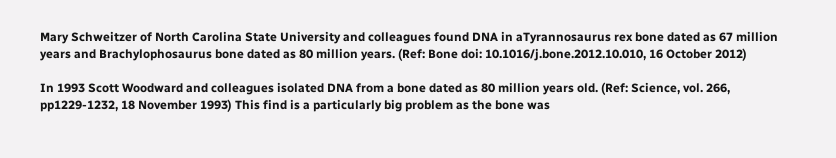Mary Schweitzer of North Carolina State University and colleagues found DNA in aTyrannosaurus rex bone dated as 67 million years and Brachylophosaurus bone dated as 80 million years. (Ref: Bone doi: 10.1016/j.bone.2012.10.010, 16 October 2012)

In 1993 Scott Woodward and colleagues isolated DNA from a bone dated as 80 million years old. (Ref: Science, vol. 266, pp1229-1232, 18 November 1993) This find is a particularly big problem as the bone was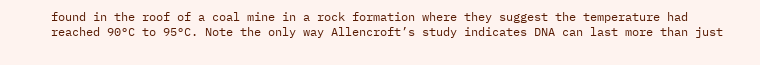found in the roof of a coal mine in a rock formation where they suggest the temperature had reached 90°C to 95°C. Note the only way Allencroft’s study indicates DNA can last more than just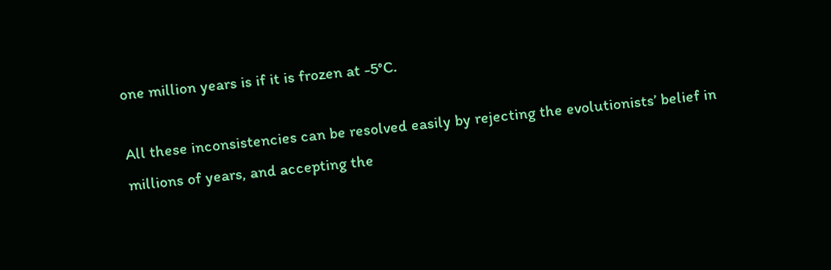one million years is if it is frozen at -5°C.

All these inconsistencies can be resolved easily by rejecting the evolutionists’ belief in millions of years, and accepting the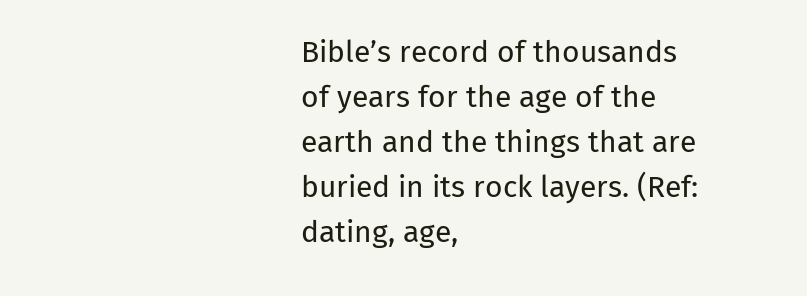Bible’s record of thousands of years for the age of the earth and the things that are buried in its rock layers. (Ref: dating, age,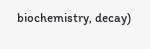biochemistry, decay)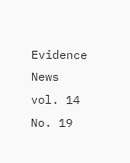Evidence News vol. 14 No. 19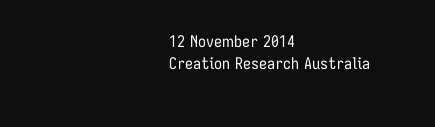12 November 2014
Creation Research Australia